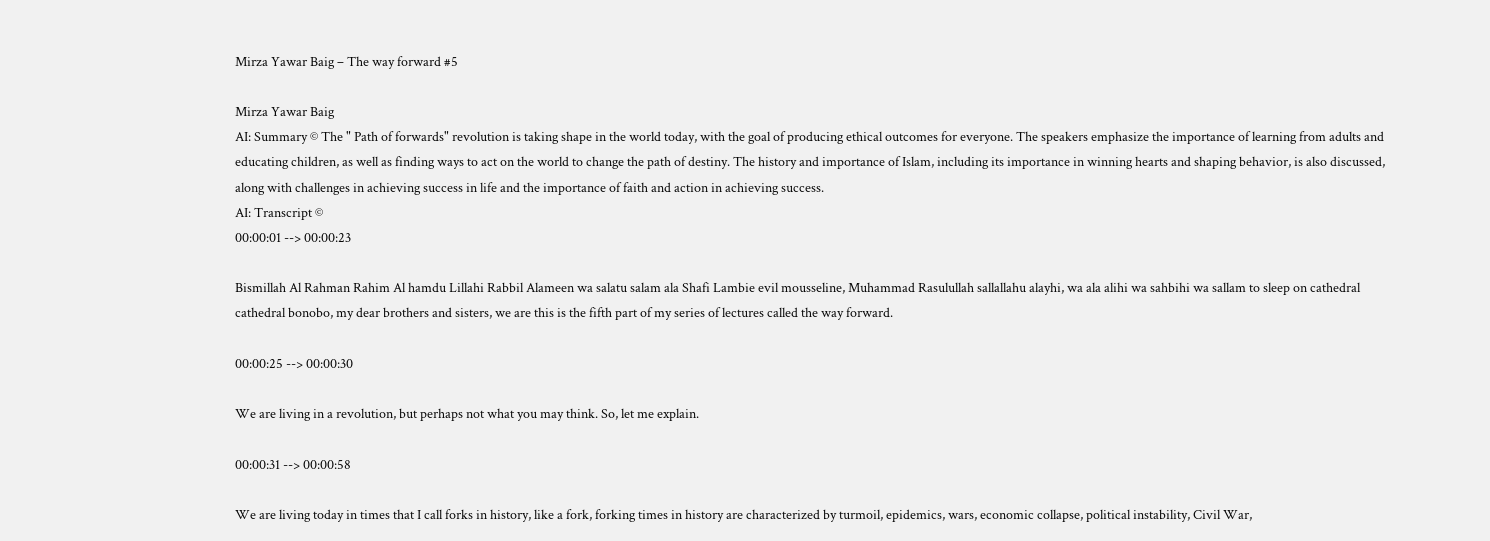Mirza Yawar Baig – The way forward #5

Mirza Yawar Baig
AI: Summary © The " Path of forwards" revolution is taking shape in the world today, with the goal of producing ethical outcomes for everyone. The speakers emphasize the importance of learning from adults and educating children, as well as finding ways to act on the world to change the path of destiny. The history and importance of Islam, including its importance in winning hearts and shaping behavior, is also discussed, along with challenges in achieving success in life and the importance of faith and action in achieving success.
AI: Transcript ©
00:00:01 --> 00:00:23

Bismillah Al Rahman Rahim Al hamdu Lillahi Rabbil Alameen wa salatu salam ala Shafi Lambie evil mousseline, Muhammad Rasulullah sallallahu alayhi, wa ala alihi wa sahbihi wa sallam to sleep on cathedral cathedral bonobo, my dear brothers and sisters, we are this is the fifth part of my series of lectures called the way forward.

00:00:25 --> 00:00:30

We are living in a revolution, but perhaps not what you may think. So, let me explain.

00:00:31 --> 00:00:58

We are living today in times that I call forks in history, like a fork, forking times in history are characterized by turmoil, epidemics, wars, economic collapse, political instability, Civil War,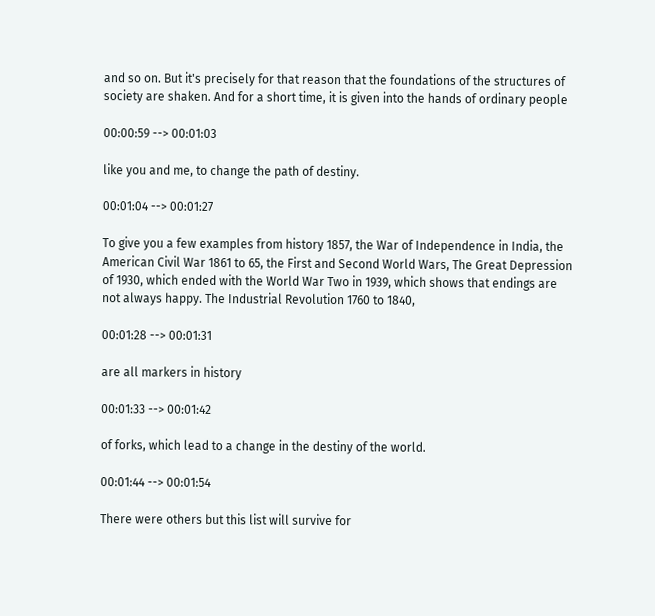and so on. But it's precisely for that reason that the foundations of the structures of society are shaken. And for a short time, it is given into the hands of ordinary people

00:00:59 --> 00:01:03

like you and me, to change the path of destiny.

00:01:04 --> 00:01:27

To give you a few examples from history 1857, the War of Independence in India, the American Civil War 1861 to 65, the First and Second World Wars, The Great Depression of 1930, which ended with the World War Two in 1939, which shows that endings are not always happy. The Industrial Revolution 1760 to 1840,

00:01:28 --> 00:01:31

are all markers in history

00:01:33 --> 00:01:42

of forks, which lead to a change in the destiny of the world.

00:01:44 --> 00:01:54

There were others but this list will survive for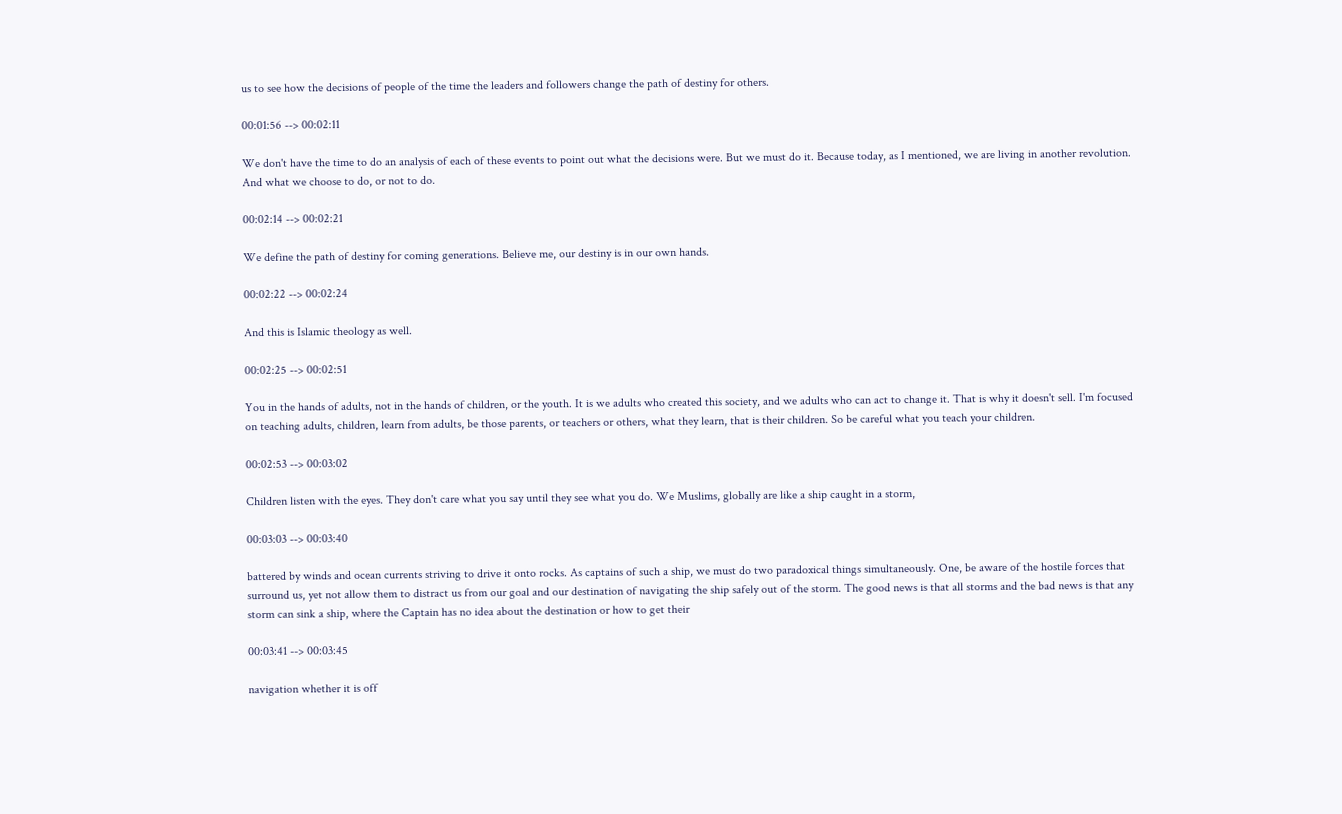us to see how the decisions of people of the time the leaders and followers change the path of destiny for others.

00:01:56 --> 00:02:11

We don't have the time to do an analysis of each of these events to point out what the decisions were. But we must do it. Because today, as I mentioned, we are living in another revolution. And what we choose to do, or not to do.

00:02:14 --> 00:02:21

We define the path of destiny for coming generations. Believe me, our destiny is in our own hands.

00:02:22 --> 00:02:24

And this is Islamic theology as well.

00:02:25 --> 00:02:51

You in the hands of adults, not in the hands of children, or the youth. It is we adults who created this society, and we adults who can act to change it. That is why it doesn't sell. I'm focused on teaching adults, children, learn from adults, be those parents, or teachers or others, what they learn, that is their children. So be careful what you teach your children.

00:02:53 --> 00:03:02

Children listen with the eyes. They don't care what you say until they see what you do. We Muslims, globally are like a ship caught in a storm,

00:03:03 --> 00:03:40

battered by winds and ocean currents striving to drive it onto rocks. As captains of such a ship, we must do two paradoxical things simultaneously. One, be aware of the hostile forces that surround us, yet not allow them to distract us from our goal and our destination of navigating the ship safely out of the storm. The good news is that all storms and the bad news is that any storm can sink a ship, where the Captain has no idea about the destination or how to get their

00:03:41 --> 00:03:45

navigation whether it is off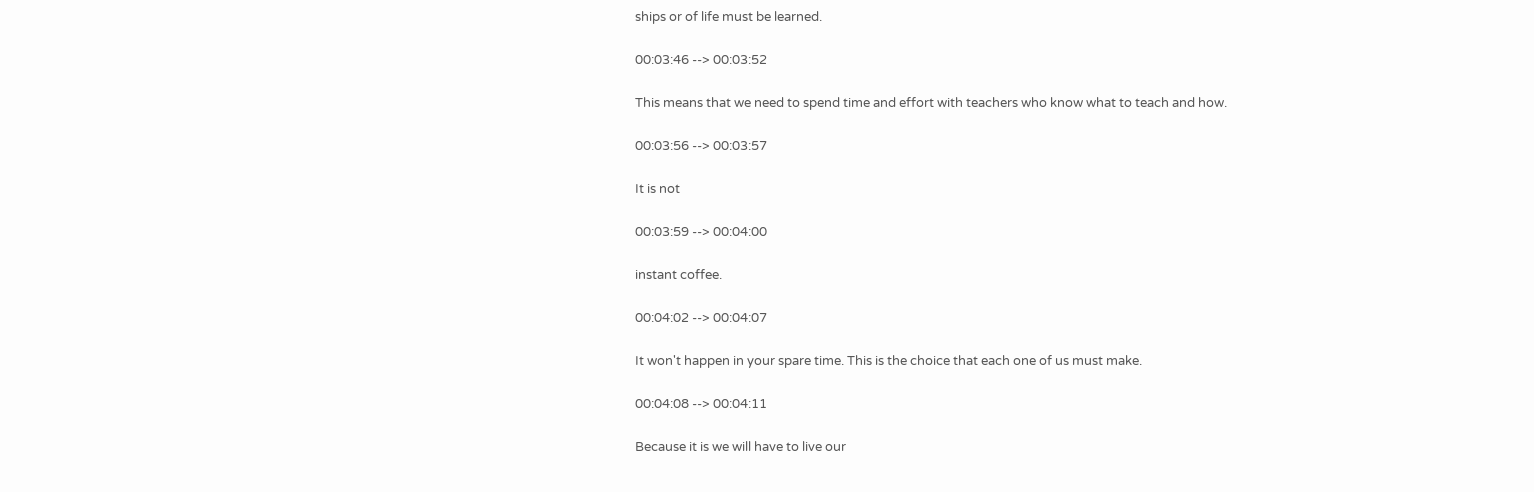ships or of life must be learned.

00:03:46 --> 00:03:52

This means that we need to spend time and effort with teachers who know what to teach and how.

00:03:56 --> 00:03:57

It is not

00:03:59 --> 00:04:00

instant coffee.

00:04:02 --> 00:04:07

It won't happen in your spare time. This is the choice that each one of us must make.

00:04:08 --> 00:04:11

Because it is we will have to live our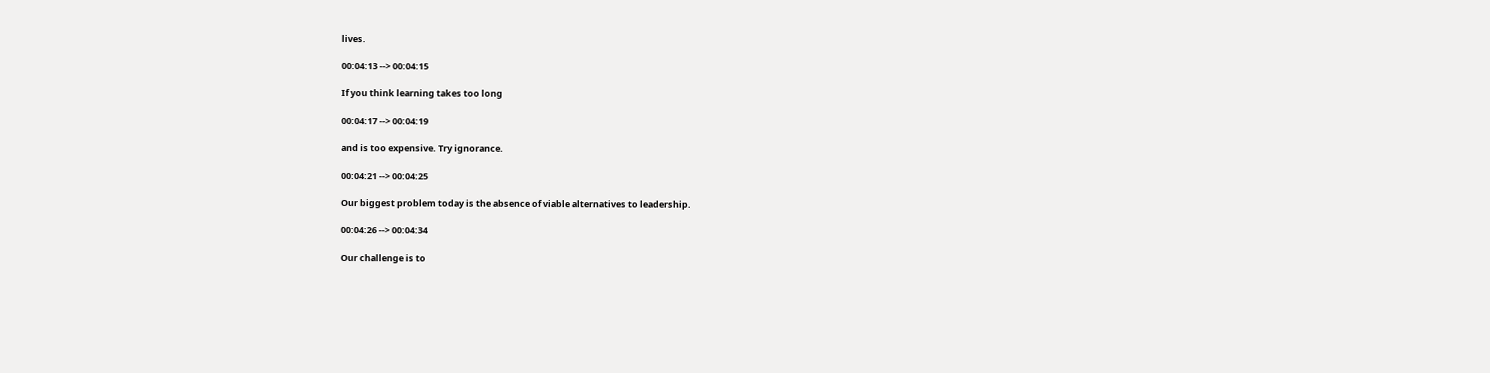lives.

00:04:13 --> 00:04:15

If you think learning takes too long

00:04:17 --> 00:04:19

and is too expensive. Try ignorance.

00:04:21 --> 00:04:25

Our biggest problem today is the absence of viable alternatives to leadership.

00:04:26 --> 00:04:34

Our challenge is to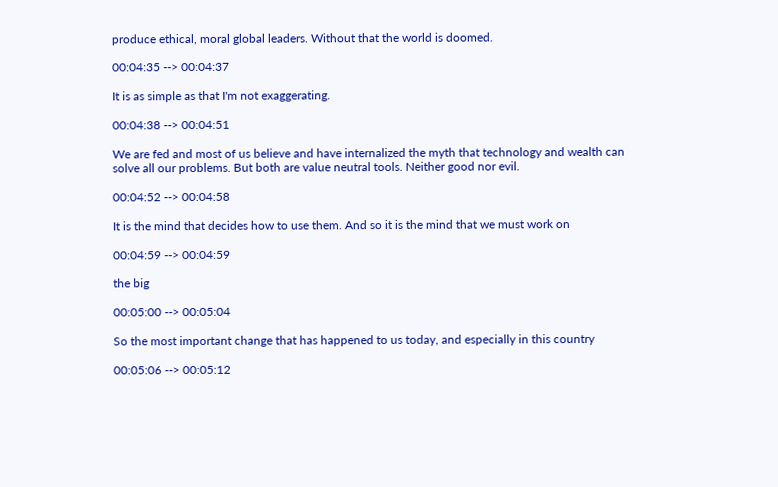produce ethical, moral global leaders. Without that the world is doomed.

00:04:35 --> 00:04:37

It is as simple as that I'm not exaggerating.

00:04:38 --> 00:04:51

We are fed and most of us believe and have internalized the myth that technology and wealth can solve all our problems. But both are value neutral tools. Neither good nor evil.

00:04:52 --> 00:04:58

It is the mind that decides how to use them. And so it is the mind that we must work on

00:04:59 --> 00:04:59

the big

00:05:00 --> 00:05:04

So the most important change that has happened to us today, and especially in this country

00:05:06 --> 00:05:12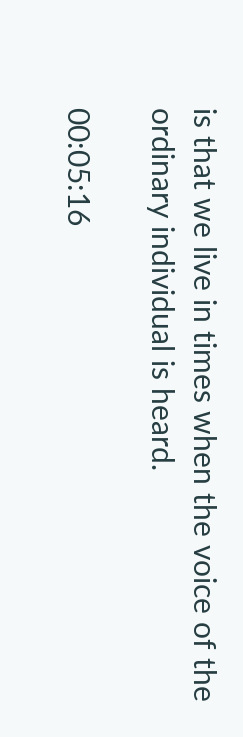is that we live in times when the voice of the ordinary individual is heard.

00:05:16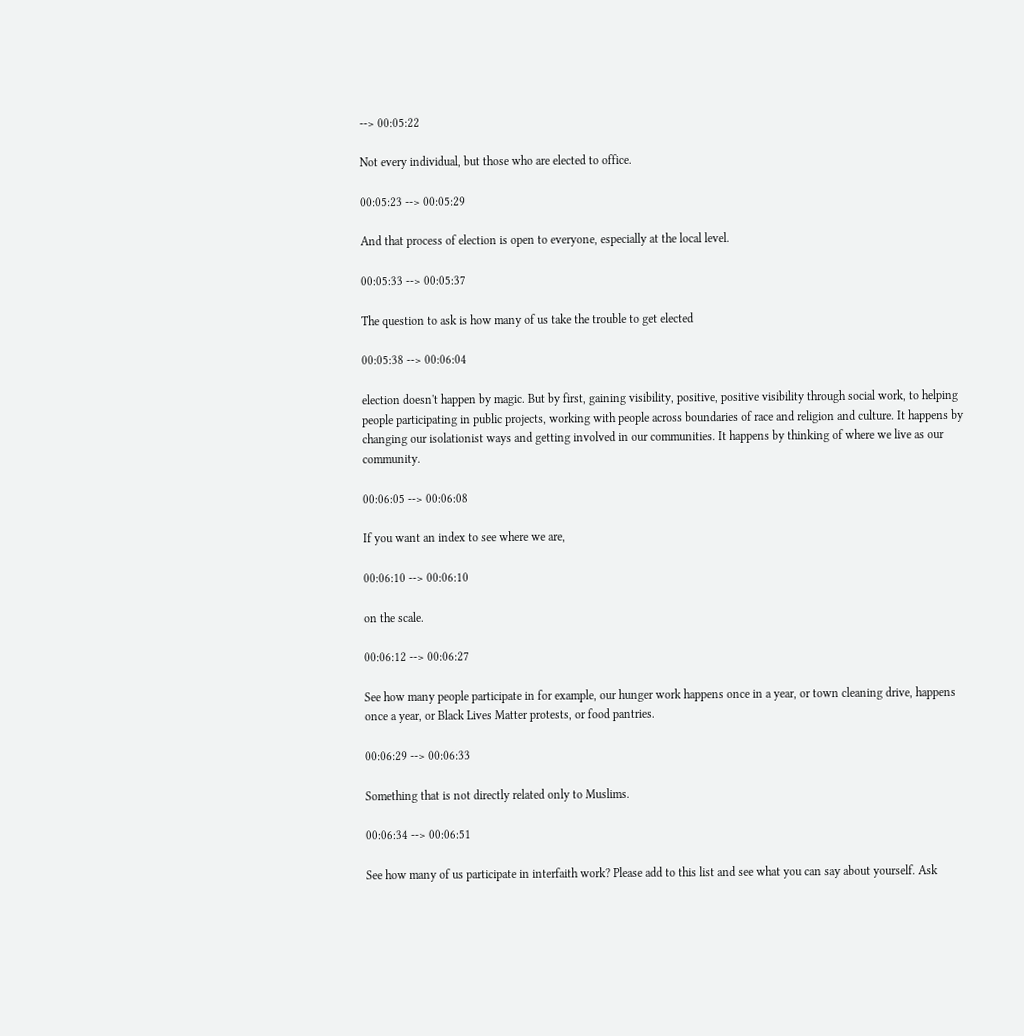--> 00:05:22

Not every individual, but those who are elected to office.

00:05:23 --> 00:05:29

And that process of election is open to everyone, especially at the local level.

00:05:33 --> 00:05:37

The question to ask is how many of us take the trouble to get elected

00:05:38 --> 00:06:04

election doesn't happen by magic. But by first, gaining visibility, positive, positive visibility through social work, to helping people participating in public projects, working with people across boundaries of race and religion and culture. It happens by changing our isolationist ways and getting involved in our communities. It happens by thinking of where we live as our community.

00:06:05 --> 00:06:08

If you want an index to see where we are,

00:06:10 --> 00:06:10

on the scale.

00:06:12 --> 00:06:27

See how many people participate in for example, our hunger work happens once in a year, or town cleaning drive, happens once a year, or Black Lives Matter protests, or food pantries.

00:06:29 --> 00:06:33

Something that is not directly related only to Muslims.

00:06:34 --> 00:06:51

See how many of us participate in interfaith work? Please add to this list and see what you can say about yourself. Ask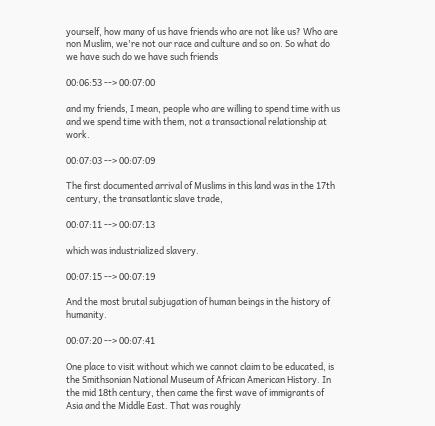yourself, how many of us have friends who are not like us? Who are non Muslim, we're not our race and culture and so on. So what do we have such do we have such friends

00:06:53 --> 00:07:00

and my friends, I mean, people who are willing to spend time with us and we spend time with them, not a transactional relationship at work.

00:07:03 --> 00:07:09

The first documented arrival of Muslims in this land was in the 17th century, the transatlantic slave trade,

00:07:11 --> 00:07:13

which was industrialized slavery.

00:07:15 --> 00:07:19

And the most brutal subjugation of human beings in the history of humanity.

00:07:20 --> 00:07:41

One place to visit without which we cannot claim to be educated, is the Smithsonian National Museum of African American History. In the mid 18th century, then came the first wave of immigrants of Asia and the Middle East. That was roughly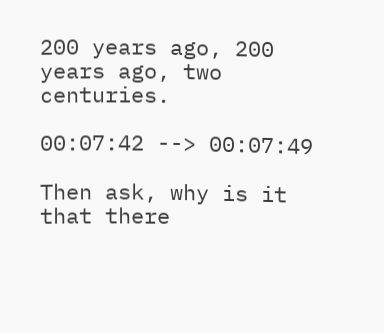200 years ago, 200 years ago, two centuries.

00:07:42 --> 00:07:49

Then ask, why is it that there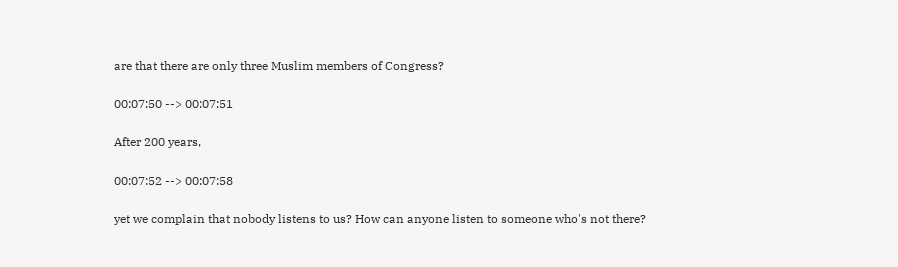are that there are only three Muslim members of Congress?

00:07:50 --> 00:07:51

After 200 years,

00:07:52 --> 00:07:58

yet we complain that nobody listens to us? How can anyone listen to someone who's not there?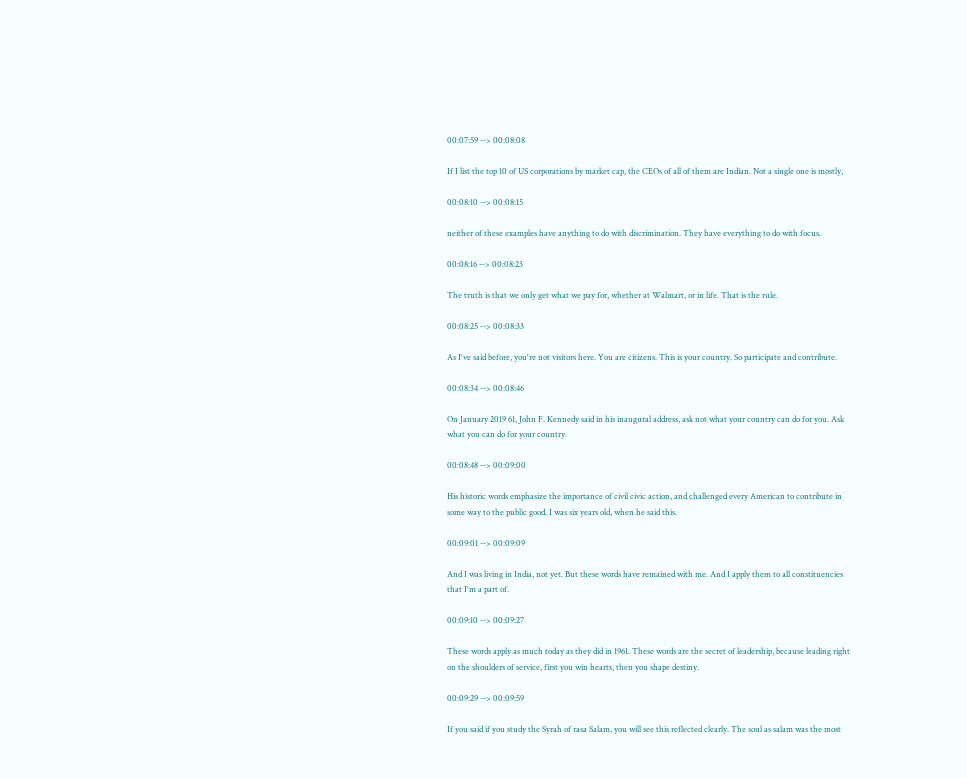00:07:59 --> 00:08:08

If I list the top 10 of US corporations by market cap, the CEOs of all of them are Indian. Not a single one is mostly,

00:08:10 --> 00:08:15

neither of these examples have anything to do with discrimination. They have everything to do with focus.

00:08:16 --> 00:08:23

The truth is that we only get what we pay for, whether at Walmart, or in life. That is the rule.

00:08:25 --> 00:08:33

As I've said before, you're not visitors here. You are citizens. This is your country. So participate and contribute.

00:08:34 --> 00:08:46

On January 2019 61, John F. Kennedy said in his inaugural address, ask not what your country can do for you. Ask what you can do for your country.

00:08:48 --> 00:09:00

His historic words emphasize the importance of civil civic action, and challenged every American to contribute in some way to the public good. I was six years old, when he said this.

00:09:01 --> 00:09:09

And I was living in India, not yet. But these words have remained with me. And I apply them to all constituencies that I'm a part of.

00:09:10 --> 00:09:27

These words apply as much today as they did in 1961. These words are the secret of leadership, because leading right on the shoulders of service, first you win hearts, then you shape destiny.

00:09:29 --> 00:09:59

If you said if you study the Syrah of rasa Salam, you will see this reflected clearly. The soul as salam was the most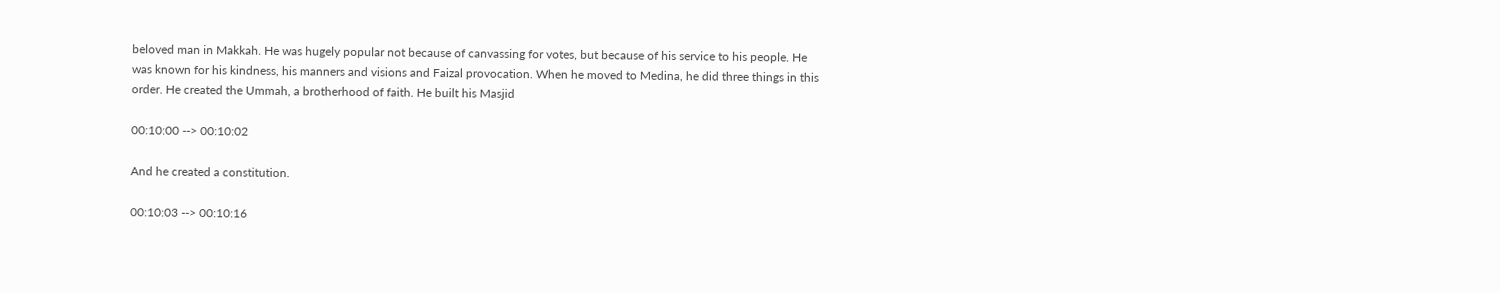beloved man in Makkah. He was hugely popular not because of canvassing for votes, but because of his service to his people. He was known for his kindness, his manners and visions and Faizal provocation. When he moved to Medina, he did three things in this order. He created the Ummah, a brotherhood of faith. He built his Masjid

00:10:00 --> 00:10:02

And he created a constitution.

00:10:03 --> 00:10:16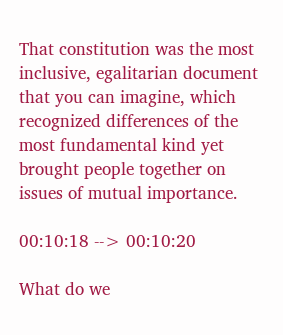That constitution was the most inclusive, egalitarian document that you can imagine, which recognized differences of the most fundamental kind yet brought people together on issues of mutual importance.

00:10:18 --> 00:10:20

What do we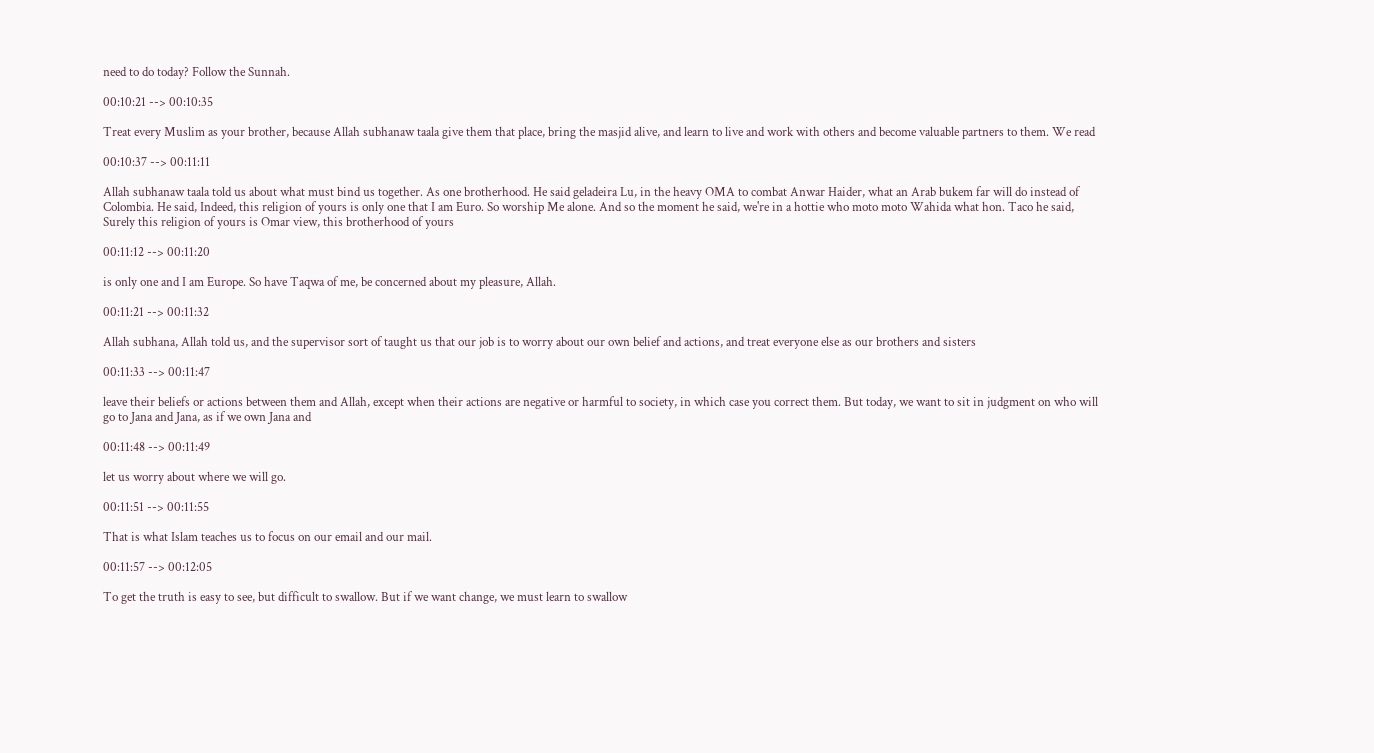need to do today? Follow the Sunnah.

00:10:21 --> 00:10:35

Treat every Muslim as your brother, because Allah subhanaw taala give them that place, bring the masjid alive, and learn to live and work with others and become valuable partners to them. We read

00:10:37 --> 00:11:11

Allah subhanaw taala told us about what must bind us together. As one brotherhood. He said geladeira Lu, in the heavy OMA to combat Anwar Haider, what an Arab bukem far will do instead of Colombia. He said, Indeed, this religion of yours is only one that I am Euro. So worship Me alone. And so the moment he said, we're in a hottie who moto moto Wahida what hon. Taco he said, Surely this religion of yours is Omar view, this brotherhood of yours

00:11:12 --> 00:11:20

is only one and I am Europe. So have Taqwa of me, be concerned about my pleasure, Allah.

00:11:21 --> 00:11:32

Allah subhana, Allah told us, and the supervisor sort of taught us that our job is to worry about our own belief and actions, and treat everyone else as our brothers and sisters

00:11:33 --> 00:11:47

leave their beliefs or actions between them and Allah, except when their actions are negative or harmful to society, in which case you correct them. But today, we want to sit in judgment on who will go to Jana and Jana, as if we own Jana and

00:11:48 --> 00:11:49

let us worry about where we will go.

00:11:51 --> 00:11:55

That is what Islam teaches us to focus on our email and our mail.

00:11:57 --> 00:12:05

To get the truth is easy to see, but difficult to swallow. But if we want change, we must learn to swallow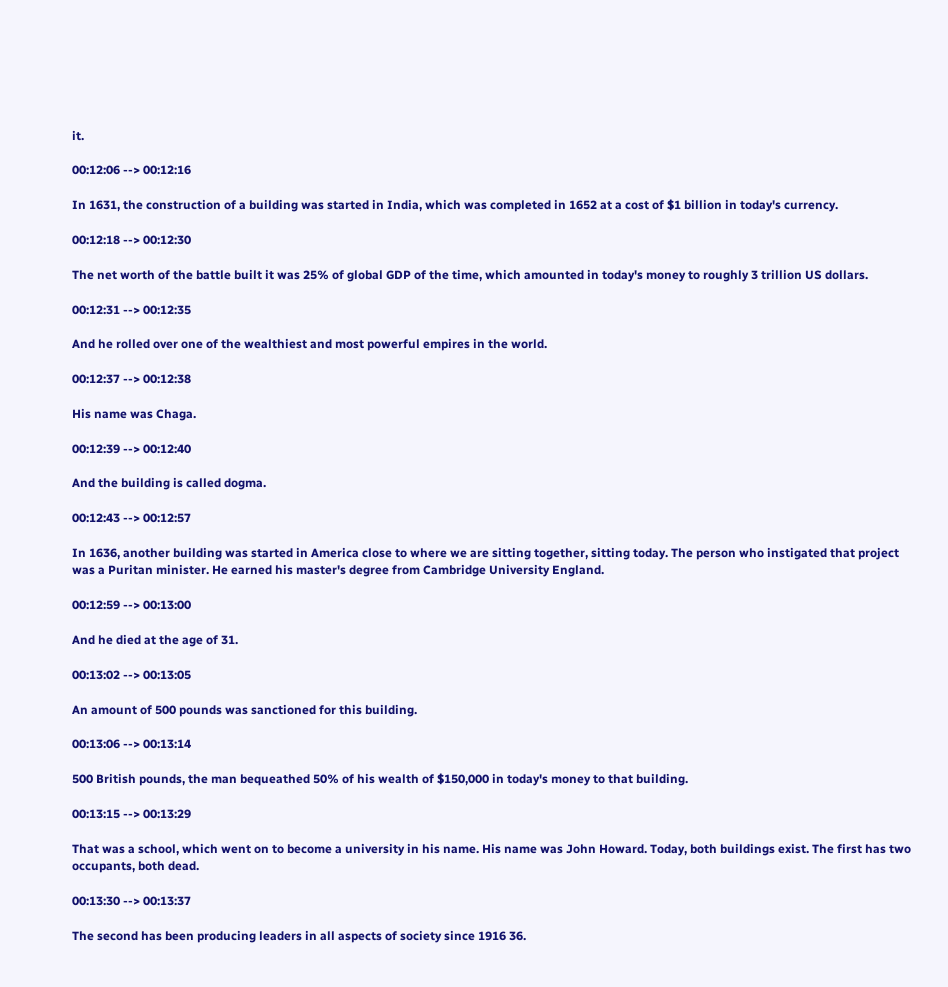it.

00:12:06 --> 00:12:16

In 1631, the construction of a building was started in India, which was completed in 1652 at a cost of $1 billion in today's currency.

00:12:18 --> 00:12:30

The net worth of the battle built it was 25% of global GDP of the time, which amounted in today's money to roughly 3 trillion US dollars.

00:12:31 --> 00:12:35

And he rolled over one of the wealthiest and most powerful empires in the world.

00:12:37 --> 00:12:38

His name was Chaga.

00:12:39 --> 00:12:40

And the building is called dogma.

00:12:43 --> 00:12:57

In 1636, another building was started in America close to where we are sitting together, sitting today. The person who instigated that project was a Puritan minister. He earned his master's degree from Cambridge University England.

00:12:59 --> 00:13:00

And he died at the age of 31.

00:13:02 --> 00:13:05

An amount of 500 pounds was sanctioned for this building.

00:13:06 --> 00:13:14

500 British pounds, the man bequeathed 50% of his wealth of $150,000 in today's money to that building.

00:13:15 --> 00:13:29

That was a school, which went on to become a university in his name. His name was John Howard. Today, both buildings exist. The first has two occupants, both dead.

00:13:30 --> 00:13:37

The second has been producing leaders in all aspects of society since 1916 36.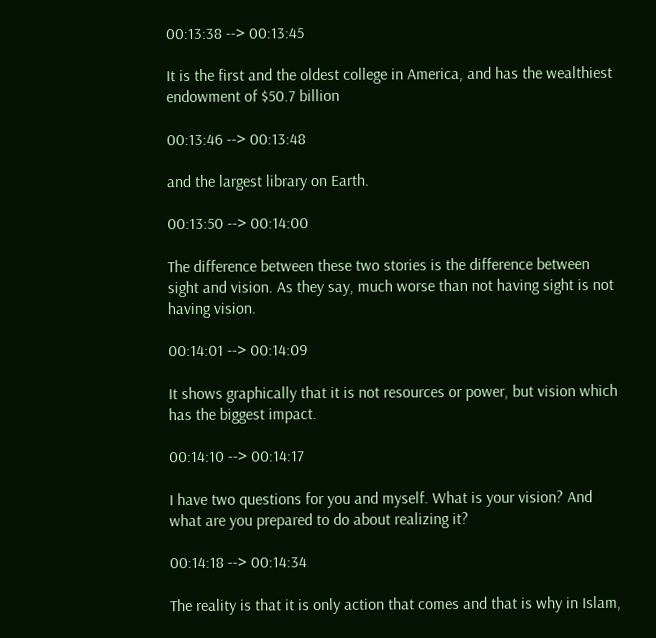00:13:38 --> 00:13:45

It is the first and the oldest college in America, and has the wealthiest endowment of $50.7 billion

00:13:46 --> 00:13:48

and the largest library on Earth.

00:13:50 --> 00:14:00

The difference between these two stories is the difference between sight and vision. As they say, much worse than not having sight is not having vision.

00:14:01 --> 00:14:09

It shows graphically that it is not resources or power, but vision which has the biggest impact.

00:14:10 --> 00:14:17

I have two questions for you and myself. What is your vision? And what are you prepared to do about realizing it?

00:14:18 --> 00:14:34

The reality is that it is only action that comes and that is why in Islam,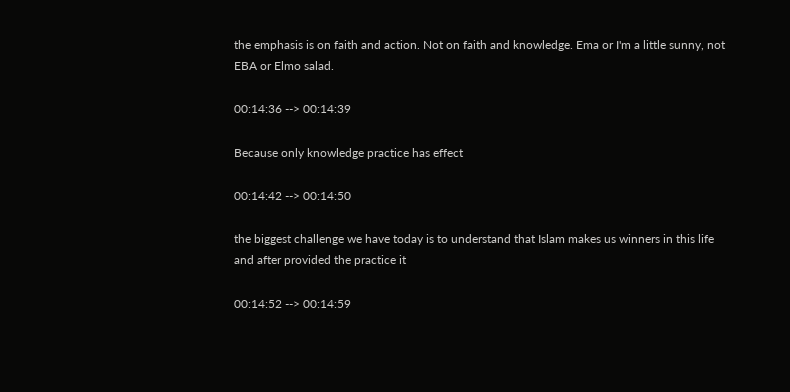the emphasis is on faith and action. Not on faith and knowledge. Ema or I'm a little sunny, not EBA or Elmo salad.

00:14:36 --> 00:14:39

Because only knowledge practice has effect

00:14:42 --> 00:14:50

the biggest challenge we have today is to understand that Islam makes us winners in this life and after provided the practice it

00:14:52 --> 00:14:59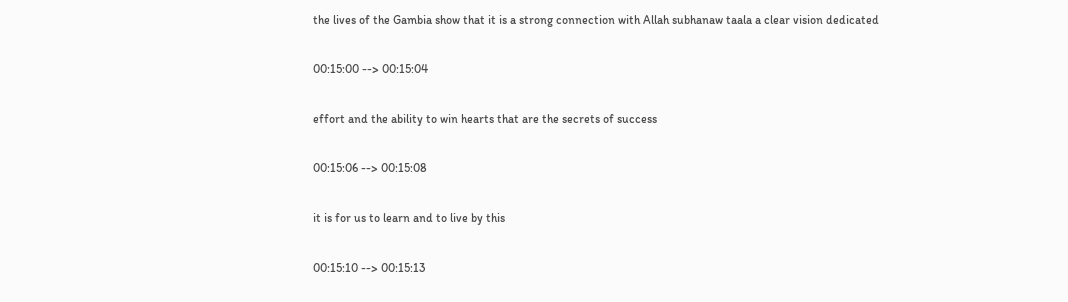the lives of the Gambia show that it is a strong connection with Allah subhanaw taala a clear vision dedicated

00:15:00 --> 00:15:04

effort and the ability to win hearts that are the secrets of success

00:15:06 --> 00:15:08

it is for us to learn and to live by this

00:15:10 --> 00:15:13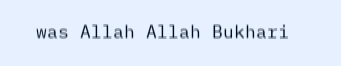was Allah Allah Bukhari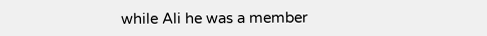while Ali he was a member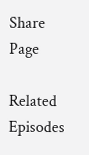Share Page

Related Episodes